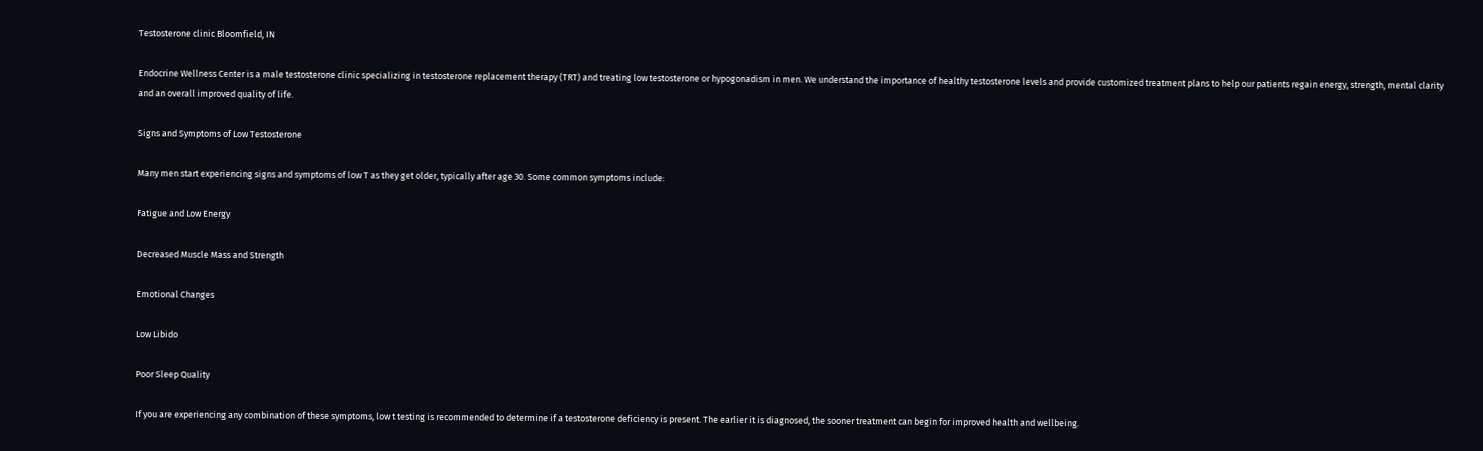Testosterone clinic Bloomfield, IN

Endocrine Wellness Center is a male testosterone clinic specializing in testosterone replacement therapy (TRT) and treating low testosterone or hypogonadism in men. We understand the importance of healthy testosterone levels and provide customized treatment plans to help our patients regain energy, strength, mental clarity and an overall improved quality of life.

Signs and Symptoms of Low Testosterone

Many men start experiencing signs and symptoms of low T as they get older, typically after age 30. Some common symptoms include:

Fatigue and Low Energy

Decreased Muscle Mass and Strength

Emotional Changes

Low Libido

Poor Sleep Quality

If you are experiencing any combination of these symptoms, low t testing is recommended to determine if a testosterone deficiency is present. The earlier it is diagnosed, the sooner treatment can begin for improved health and wellbeing.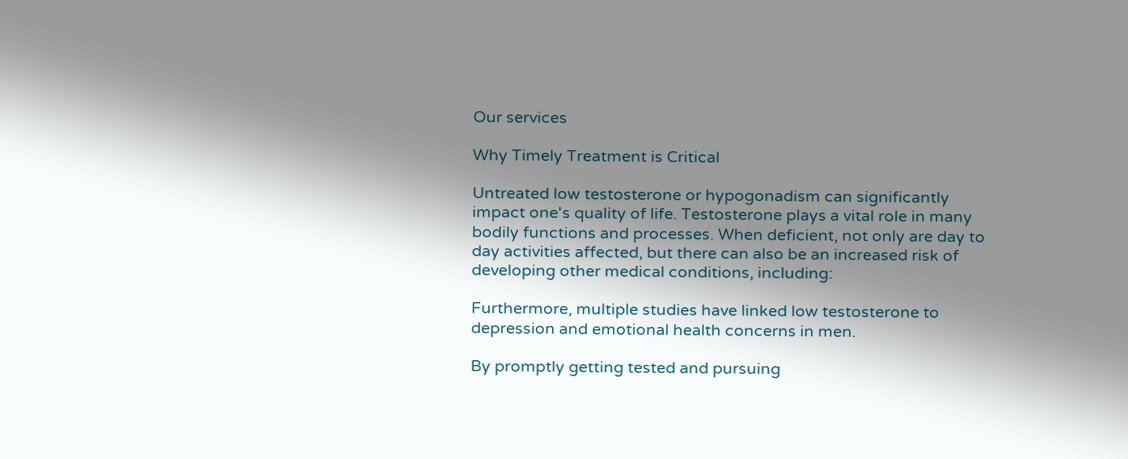Our services

Why Timely Treatment is Critical

Untreated low testosterone or hypogonadism can significantly impact one's quality of life. Testosterone plays a vital role in many bodily functions and processes. When deficient, not only are day to day activities affected, but there can also be an increased risk of developing other medical conditions, including:

Furthermore, multiple studies have linked low testosterone to depression and emotional health concerns in men.

By promptly getting tested and pursuing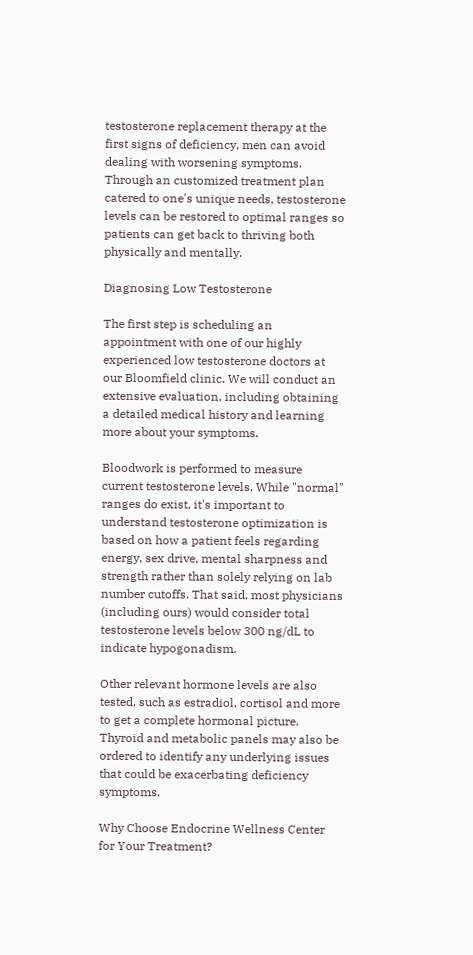testosterone replacement therapy at the first signs of deficiency, men can avoid dealing with worsening symptoms. Through an customized treatment plan catered to one's unique needs, testosterone levels can be restored to optimal ranges so patients can get back to thriving both physically and mentally.

Diagnosing Low Testosterone

The first step is scheduling an appointment with one of our highly experienced low testosterone doctors at our Bloomfield clinic. We will conduct an extensive evaluation, including obtaining a detailed medical history and learning more about your symptoms.

Bloodwork is performed to measure current testosterone levels. While "normal" ranges do exist, it's important to understand testosterone optimization is based on how a patient feels regarding energy, sex drive, mental sharpness and strength rather than solely relying on lab number cutoffs. That said, most physicians (including ours) would consider total testosterone levels below 300 ng/dL to indicate hypogonadism.

Other relevant hormone levels are also tested, such as estradiol, cortisol and more to get a complete hormonal picture. Thyroid and metabolic panels may also be ordered to identify any underlying issues that could be exacerbating deficiency symptoms.

Why Choose Endocrine Wellness Center for Your Treatment?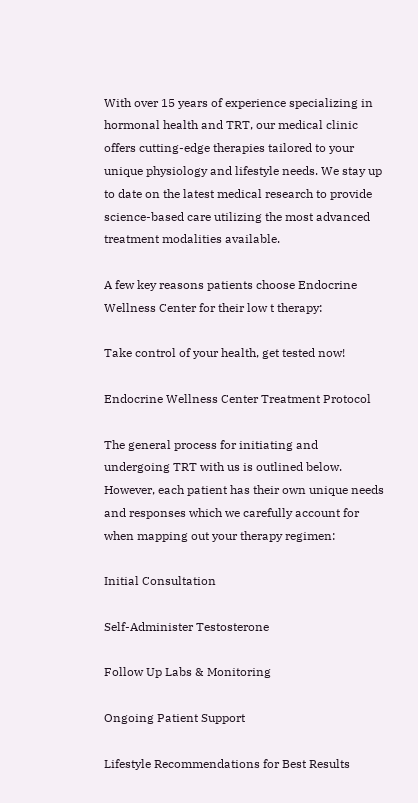With over 15 years of experience specializing in hormonal health and TRT, our medical clinic offers cutting-edge therapies tailored to your unique physiology and lifestyle needs. We stay up to date on the latest medical research to provide science-based care utilizing the most advanced treatment modalities available.

A few key reasons patients choose Endocrine Wellness Center for their low t therapy:

Take control of your health, get tested now!

Endocrine Wellness Center Treatment Protocol

The general process for initiating and undergoing TRT with us is outlined below. However, each patient has their own unique needs and responses which we carefully account for when mapping out your therapy regimen:

Initial Consultation

Self-Administer Testosterone

Follow Up Labs & Monitoring

Ongoing Patient Support

Lifestyle Recommendations for Best Results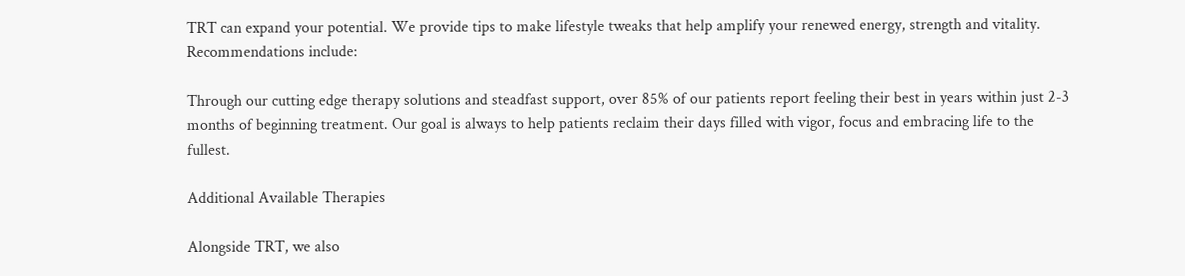TRT can expand your potential. We provide tips to make lifestyle tweaks that help amplify your renewed energy, strength and vitality. Recommendations include:

Through our cutting edge therapy solutions and steadfast support, over 85% of our patients report feeling their best in years within just 2-3 months of beginning treatment. Our goal is always to help patients reclaim their days filled with vigor, focus and embracing life to the fullest.

Additional Available Therapies

Alongside TRT, we also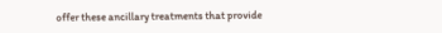offer these ancillary treatments that provide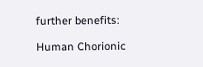further benefits:

Human Chorionic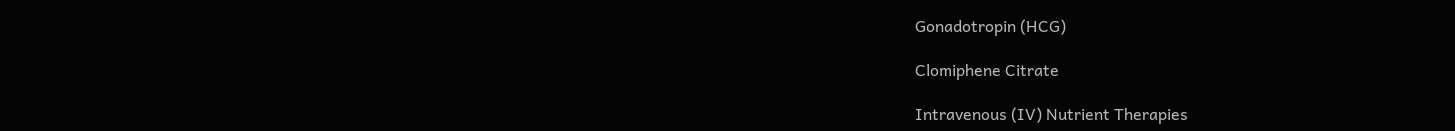Gonadotropin (HCG)

Clomiphene Citrate

Intravenous (IV) Nutrient Therapies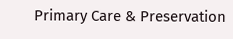Primary Care & Preservation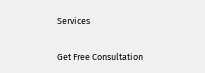Services

Get Free Consultation